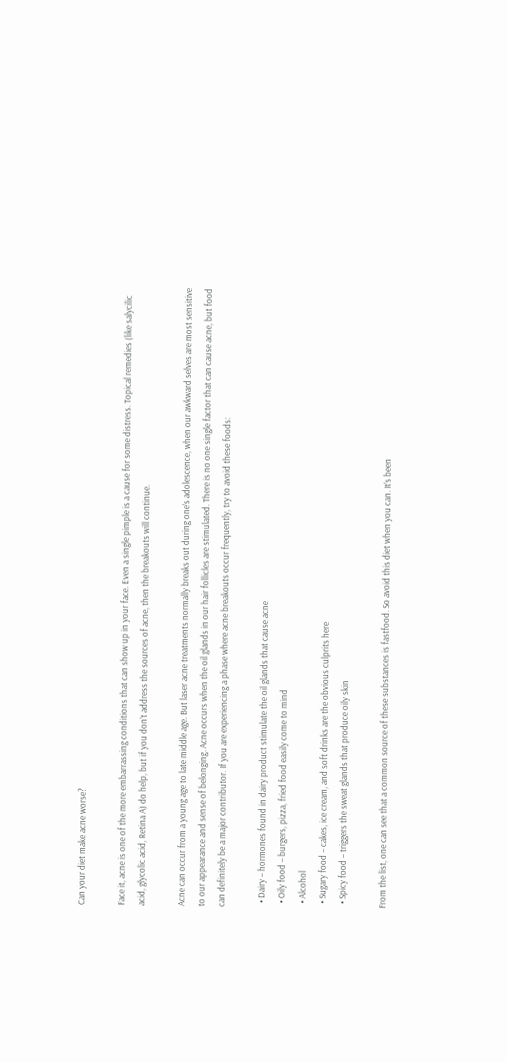Can your diet make acne worse?

Face it, acne is one of the more embarrassing conditions that can show up in your face. Even a single pimple is a cause for some distress. Topical remedies (like salycilic acid, glycolic acid, Retina A) do help, but if you don’t address the sources of acne, then the breakouts will continue.

Acne can occur from a young age to late middle age. But laser acne treatments normally breaks out during one’s adolescence, when our awkward selves are most sensitive to our appearance and sense of belonging. Acne occurs when the oil glands in our hair follicles are stimulated. There is no one single factor that can cause acne, but food can definitely be a major contributor. If you are experiencing a phase where acne breakouts occur frequently, try to avoid these foods:

  • Dairy – hormones found in dairy product stimulate the oil glands that cause acne
  • Oily food – burgers, pizza, fried food easily come to mind
  • Alcohol
  • Sugary food – cakes, ice cream, and soft drinks are the obvious culprits here
  • Spicy food – triggers the sweat glands that produce oily skin

From the list, one can see that a common source of these substances is fastfood. So avoid this diet when you can. It’s been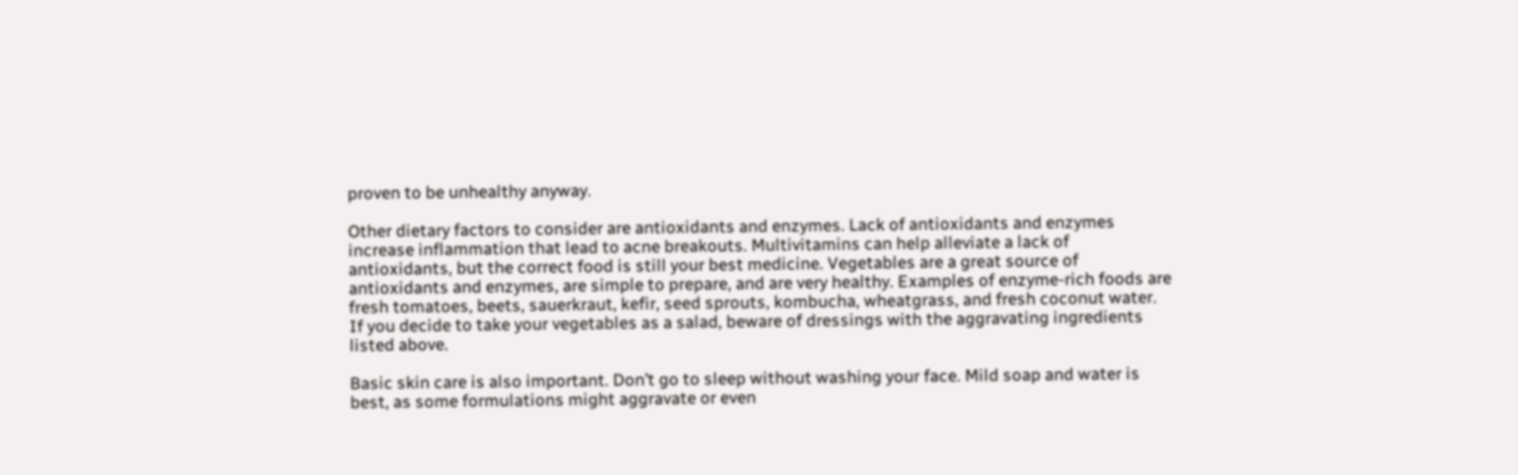proven to be unhealthy anyway.

Other dietary factors to consider are antioxidants and enzymes. Lack of antioxidants and enzymes increase inflammation that lead to acne breakouts. Multivitamins can help alleviate a lack of antioxidants, but the correct food is still your best medicine. Vegetables are a great source of antioxidants and enzymes, are simple to prepare, and are very healthy. Examples of enzyme-rich foods are fresh tomatoes, beets, sauerkraut, kefir, seed sprouts, kombucha, wheatgrass, and fresh coconut water. If you decide to take your vegetables as a salad, beware of dressings with the aggravating ingredients listed above.

Basic skin care is also important. Don’t go to sleep without washing your face. Mild soap and water is best, as some formulations might aggravate or even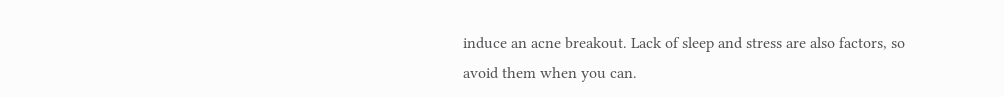induce an acne breakout. Lack of sleep and stress are also factors, so avoid them when you can.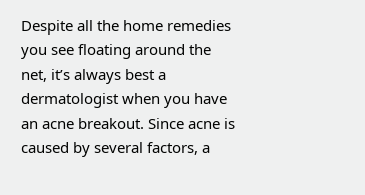Despite all the home remedies you see floating around the net, it’s always best a dermatologist when you have an acne breakout. Since acne is caused by several factors, a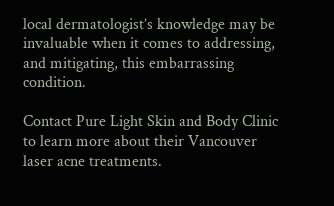local dermatologist’s knowledge may be invaluable when it comes to addressing, and mitigating, this embarrassing condition.

Contact Pure Light Skin and Body Clinic to learn more about their Vancouver laser acne treatments.